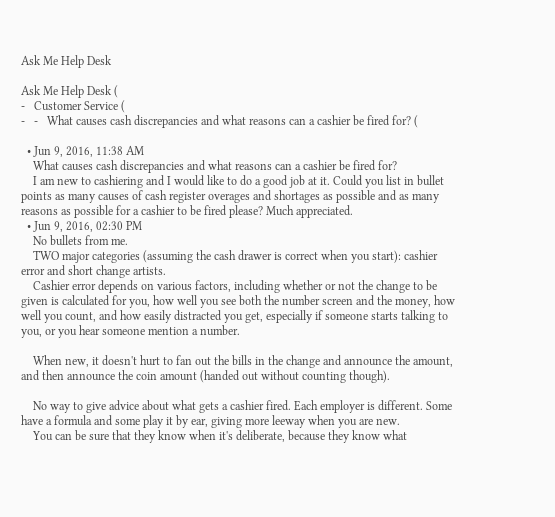Ask Me Help Desk

Ask Me Help Desk (
-   Customer Service (
-   -   What causes cash discrepancies and what reasons can a cashier be fired for? (

  • Jun 9, 2016, 11:38 AM
    What causes cash discrepancies and what reasons can a cashier be fired for?
    I am new to cashiering and I would like to do a good job at it. Could you list in bullet points as many causes of cash register overages and shortages as possible and as many reasons as possible for a cashier to be fired please? Much appreciated.
  • Jun 9, 2016, 02:30 PM
    No bullets from me.
    TWO major categories (assuming the cash drawer is correct when you start): cashier error and short change artists.
    Cashier error depends on various factors, including whether or not the change to be given is calculated for you, how well you see both the number screen and the money, how well you count, and how easily distracted you get, especially if someone starts talking to you, or you hear someone mention a number.

    When new, it doesn't hurt to fan out the bills in the change and announce the amount, and then announce the coin amount (handed out without counting though).

    No way to give advice about what gets a cashier fired. Each employer is different. Some have a formula and some play it by ear, giving more leeway when you are new.
    You can be sure that they know when it's deliberate, because they know what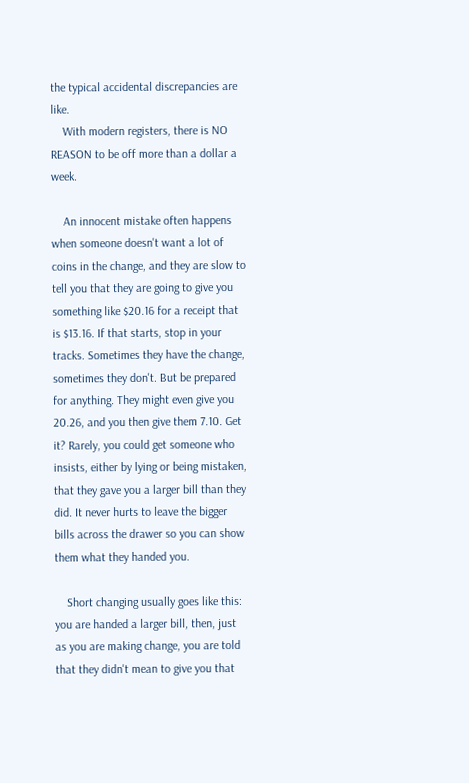the typical accidental discrepancies are like.
    With modern registers, there is NO REASON to be off more than a dollar a week.

    An innocent mistake often happens when someone doesn't want a lot of coins in the change, and they are slow to tell you that they are going to give you something like $20.16 for a receipt that is $13.16. If that starts, stop in your tracks. Sometimes they have the change, sometimes they don't. But be prepared for anything. They might even give you 20.26, and you then give them 7.10. Get it? Rarely, you could get someone who insists, either by lying or being mistaken, that they gave you a larger bill than they did. It never hurts to leave the bigger bills across the drawer so you can show them what they handed you.

    Short changing usually goes like this: you are handed a larger bill, then, just as you are making change, you are told that they didn't mean to give you that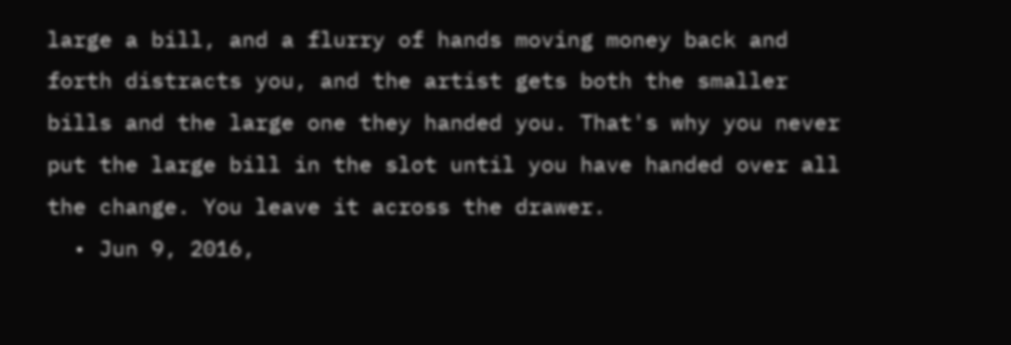large a bill, and a flurry of hands moving money back and forth distracts you, and the artist gets both the smaller bills and the large one they handed you. That's why you never put the large bill in the slot until you have handed over all the change. You leave it across the drawer.
  • Jun 9, 2016,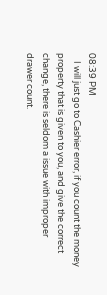08:39 PM
    I will just go to Cashier error, if you count the money property that is given to you, and give the correct change, there is seldom a issue with improper drawer count.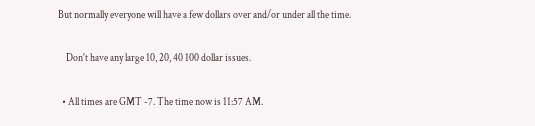But normally everyone will have a few dollars over and/or under all the time.

    Don't have any large 10, 20, 40 100 dollar issues.

  • All times are GMT -7. The time now is 11:57 AM.